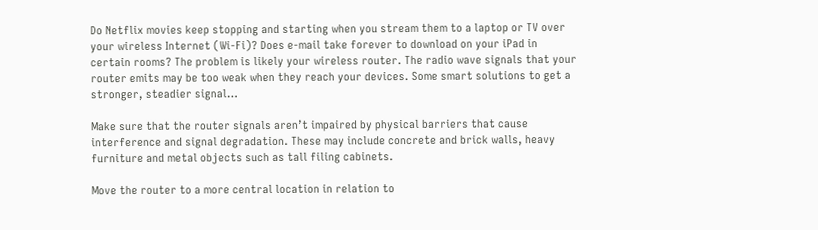Do Netflix movies keep stopping and starting when you stream them to a laptop or TV over your wireless Internet (Wi-Fi)? Does e-mail take forever to download on your iPad in certain rooms? The problem is likely your wireless router. The radio wave signals that your router emits may be too weak when they reach your devices. Some smart solutions to get a stronger, steadier signal…

Make sure that the router signals aren’t impaired by physical barriers that cause interference and signal degradation. These may include concrete and brick walls, heavy furniture and metal objects such as tall filing cabinets.

Move the router to a more central location in relation to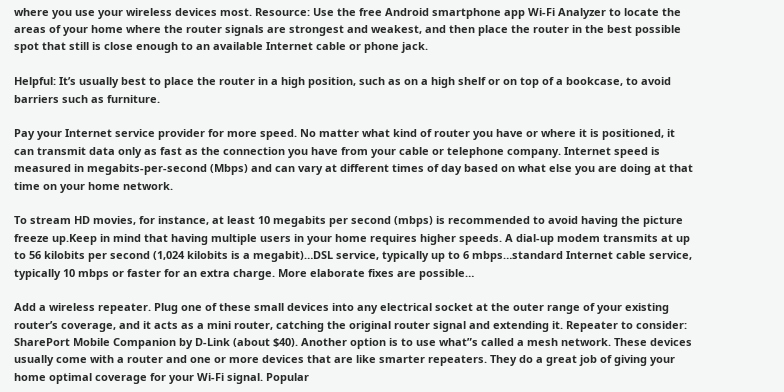where you use your wireless devices most. Resource: Use the free Android smartphone app Wi-Fi Analyzer to locate the areas of your home where the router signals are strongest and weakest, and then place the router in the best possible spot that still is close enough to an available Internet cable or phone jack.

Helpful: It’s usually best to place the router in a high position, such as on a high shelf or on top of a bookcase, to avoid barriers such as furniture.

Pay your Internet service provider for more speed. No matter what kind of router you have or where it is positioned, it can transmit data only as fast as the connection you have from your cable or telephone company. Internet speed is measured in megabits-per-second (Mbps) and can vary at different times of day based on what else you are doing at that time on your home network.

To stream HD movies, for instance, at least 10 megabits per second (mbps) is recommended to avoid having the picture freeze up.Keep in mind that having multiple users in your home requires higher speeds. A dial-up modem transmits at up to 56 kilobits per second (1,024 kilobits is a megabit)…DSL service, typically up to 6 mbps…standard Internet cable service, typically 10 mbps or faster for an extra charge. More elaborate fixes are possible…

Add a wireless repeater. Plug one of these small devices into any electrical socket at the outer range of your existing router’s coverage, and it acts as a mini router, catching the original router signal and extending it. Repeater to consider: SharePort Mobile Companion by D-Link (about $40). Another option is to use what”s called a mesh network. These devices usually come with a router and one or more devices that are like smarter repeaters. They do a great job of giving your home optimal coverage for your Wi-Fi signal. Popular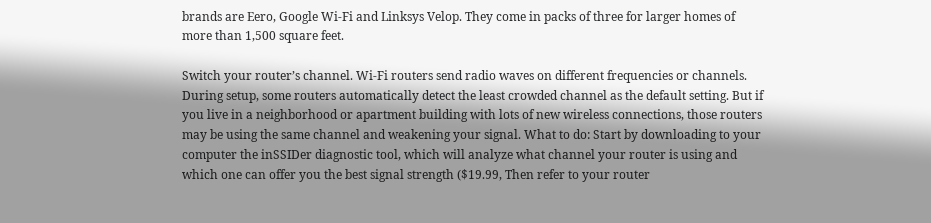brands are Eero, Google Wi-Fi and Linksys Velop. They come in packs of three for larger homes of more than 1,500 square feet.

Switch your router’s channel. Wi-Fi routers send radio waves on different frequencies or channels. During setup, some routers automatically detect the least crowded channel as the default setting. But if you live in a neighborhood or apartment building with lots of new wireless connections, those routers may be using the same channel and weakening your signal. What to do: Start by downloading to your computer the inSSIDer diagnostic tool, which will analyze what channel your router is using and which one can offer you the best signal strength ($19.99, Then refer to your router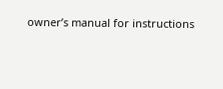owner’s manual for instructions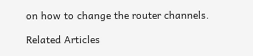on how to change the router channels.

Related Articles